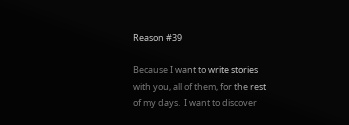Reason #39

Because I want to write stories with you, all of them, for the rest of my days.  I want to discover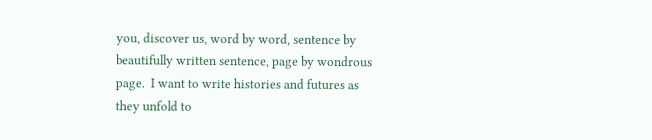you, discover us, word by word, sentence by beautifully written sentence, page by wondrous page.  I want to write histories and futures as they unfold to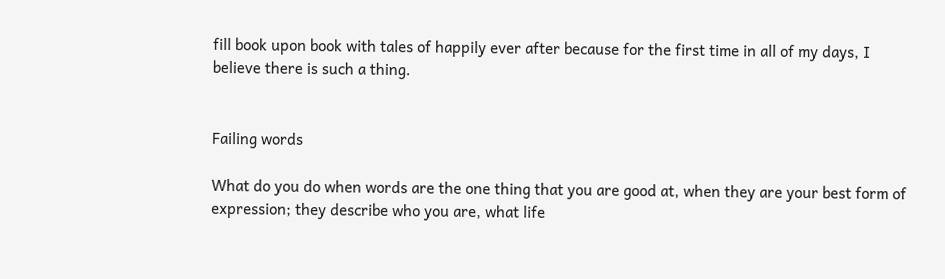fill book upon book with tales of happily ever after because for the first time in all of my days, I believe there is such a thing.


Failing words

What do you do when words are the one thing that you are good at, when they are your best form of expression; they describe who you are, what life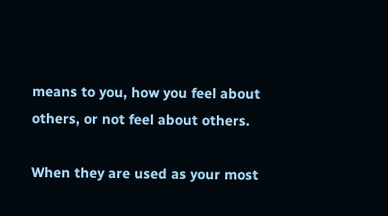means to you, how you feel about others, or not feel about others.

When they are used as your most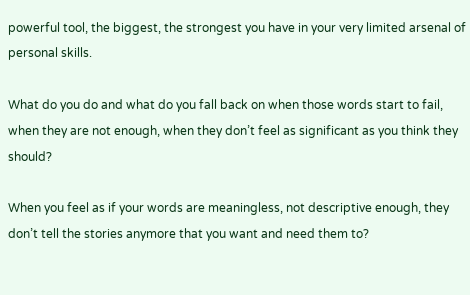powerful tool, the biggest, the strongest you have in your very limited arsenal of personal skills.

What do you do and what do you fall back on when those words start to fail, when they are not enough, when they don’t feel as significant as you think they should?

When you feel as if your words are meaningless, not descriptive enough, they don’t tell the stories anymore that you want and need them to?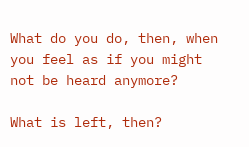What do you do, then, when you feel as if you might not be heard anymore?

What is left, then?